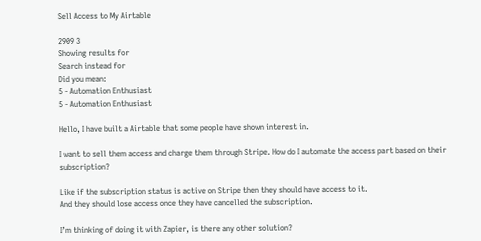Sell Access to My Airtable

2909 3
Showing results for
Search instead for
Did you mean:
5 - Automation Enthusiast
5 - Automation Enthusiast

Hello, I have built a Airtable that some people have shown interest in.

I want to sell them access and charge them through Stripe. How do I automate the access part based on their subscription?

Like if the subscription status is active on Stripe then they should have access to it.
And they should lose access once they have cancelled the subscription.

I’m thinking of doing it with Zapier, is there any other solution?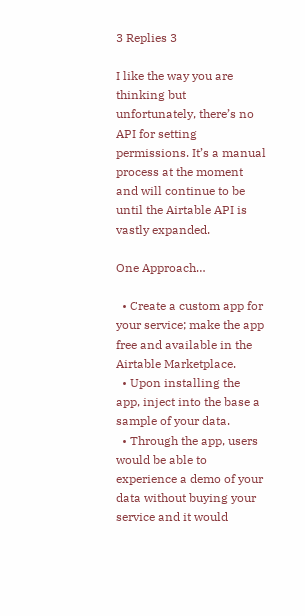3 Replies 3

I like the way you are thinking but unfortunately, there’s no API for setting permissions. It’s a manual process at the moment and will continue to be until the Airtable API is vastly expanded.

One Approach…

  • Create a custom app for your service; make the app free and available in the Airtable Marketplace.
  • Upon installing the app, inject into the base a sample of your data.
  • Through the app, users would be able to experience a demo of your data without buying your service and it would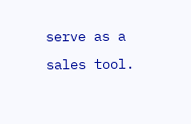serve as a sales tool.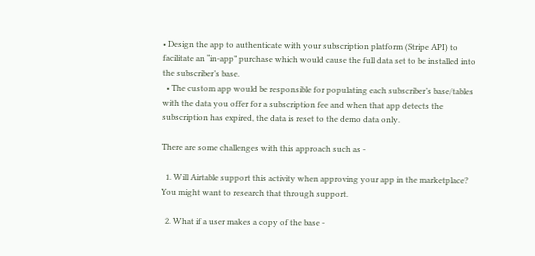• Design the app to authenticate with your subscription platform (Stripe API) to facilitate an “in-app” purchase which would cause the full data set to be installed into the subscriber’s base.
  • The custom app would be responsible for populating each subscriber’s base/tables with the data you offer for a subscription fee and when that app detects the subscription has expired, the data is reset to the demo data only.

There are some challenges with this approach such as -

  1. Will Airtable support this activity when approving your app in the marketplace? You might want to research that through support.

  2. What if a user makes a copy of the base -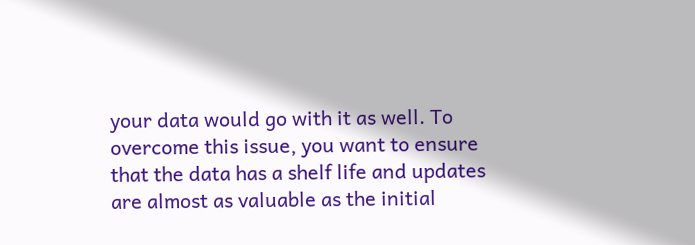your data would go with it as well. To overcome this issue, you want to ensure that the data has a shelf life and updates are almost as valuable as the initial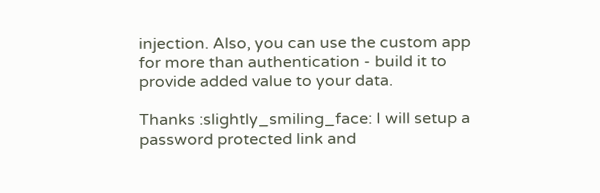injection. Also, you can use the custom app for more than authentication - build it to provide added value to your data.

Thanks :slightly_smiling_face: I will setup a password protected link and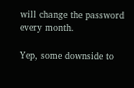will change the password every month.

Yep, some downside to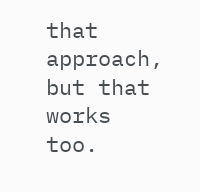that approach, but that works too.